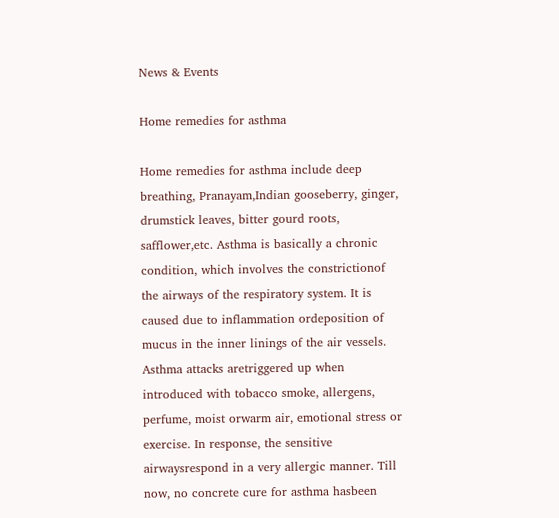News & Events

Home remedies for asthma

Home remedies for asthma include deep breathing, Pranayam,Indian gooseberry, ginger, drumstick leaves, bitter gourd roots, safflower,etc. Asthma is basically a chronic condition, which involves the constrictionof the airways of the respiratory system. It is caused due to inflammation ordeposition of mucus in the inner linings of the air vessels. Asthma attacks aretriggered up when introduced with tobacco smoke, allergens, perfume, moist orwarm air, emotional stress or exercise. In response, the sensitive airwaysrespond in a very allergic manner. Till now, no concrete cure for asthma hasbeen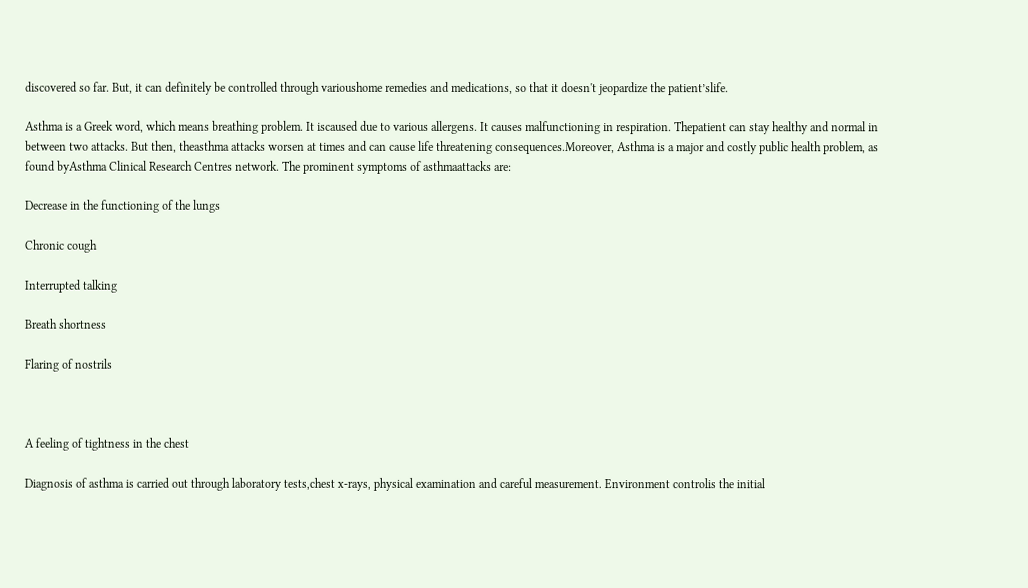discovered so far. But, it can definitely be controlled through varioushome remedies and medications, so that it doesn't jeopardize the patient’slife.

Asthma is a Greek word, which means breathing problem. It iscaused due to various allergens. It causes malfunctioning in respiration. Thepatient can stay healthy and normal in between two attacks. But then, theasthma attacks worsen at times and can cause life threatening consequences.Moreover, Asthma is a major and costly public health problem, as found byAsthma Clinical Research Centres network. The prominent symptoms of asthmaattacks are:

Decrease in the functioning of the lungs

Chronic cough

Interrupted talking

Breath shortness

Flaring of nostrils



A feeling of tightness in the chest

Diagnosis of asthma is carried out through laboratory tests,chest x-rays, physical examination and careful measurement. Environment controlis the initial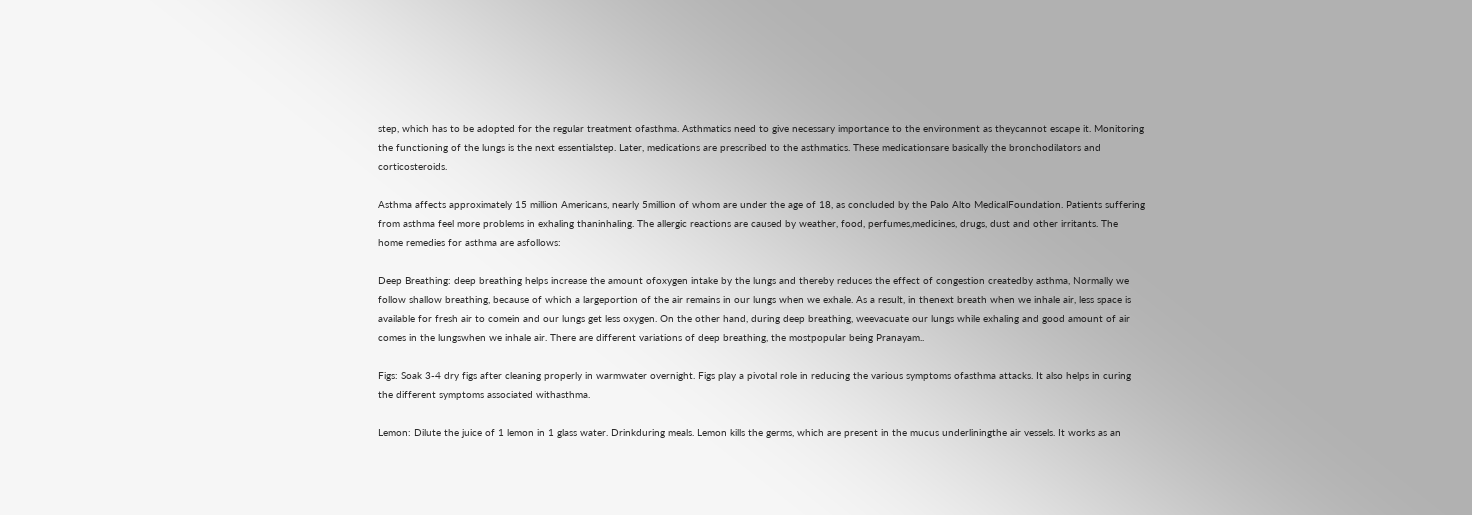step, which has to be adopted for the regular treatment ofasthma. Asthmatics need to give necessary importance to the environment as theycannot escape it. Monitoring the functioning of the lungs is the next essentialstep. Later, medications are prescribed to the asthmatics. These medicationsare basically the bronchodilators and corticosteroids.

Asthma affects approximately 15 million Americans, nearly 5million of whom are under the age of 18, as concluded by the Palo Alto MedicalFoundation. Patients suffering from asthma feel more problems in exhaling thaninhaling. The allergic reactions are caused by weather, food, perfumes,medicines, drugs, dust and other irritants. The home remedies for asthma are asfollows:

Deep Breathing: deep breathing helps increase the amount ofoxygen intake by the lungs and thereby reduces the effect of congestion createdby asthma, Normally we follow shallow breathing, because of which a largeportion of the air remains in our lungs when we exhale. As a result, in thenext breath when we inhale air, less space is available for fresh air to comein and our lungs get less oxygen. On the other hand, during deep breathing, weevacuate our lungs while exhaling and good amount of air comes in the lungswhen we inhale air. There are different variations of deep breathing, the mostpopular being Pranayam..

Figs: Soak 3-4 dry figs after cleaning properly in warmwater overnight. Figs play a pivotal role in reducing the various symptoms ofasthma attacks. It also helps in curing the different symptoms associated withasthma.

Lemon: Dilute the juice of 1 lemon in 1 glass water. Drinkduring meals. Lemon kills the germs, which are present in the mucus underliningthe air vessels. It works as an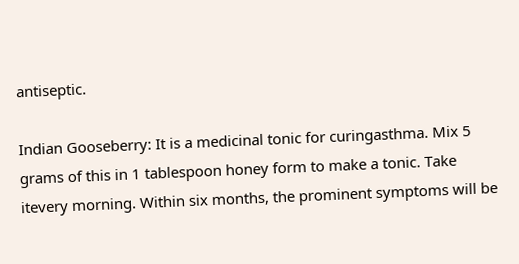antiseptic.

Indian Gooseberry: It is a medicinal tonic for curingasthma. Mix 5 grams of this in 1 tablespoon honey form to make a tonic. Take itevery morning. Within six months, the prominent symptoms will be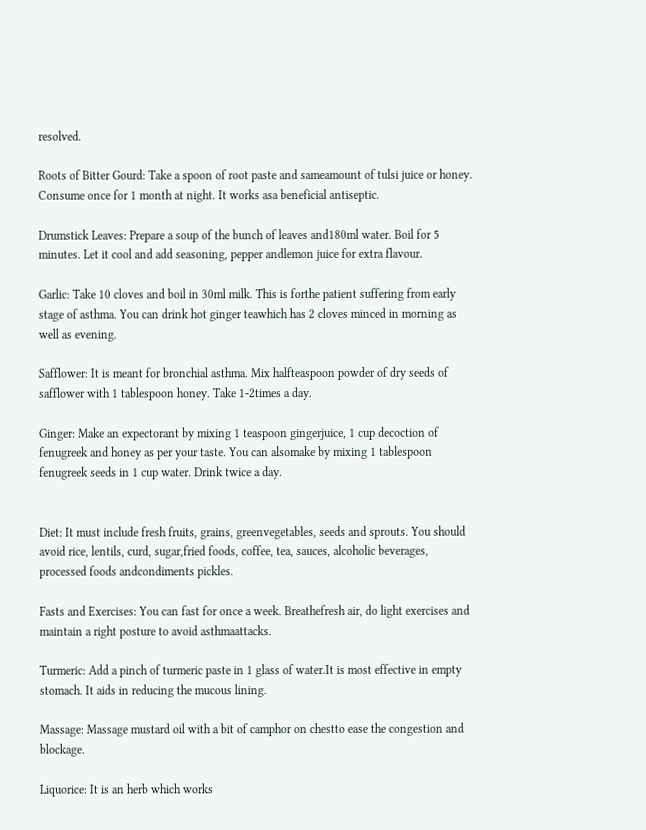resolved.

Roots of Bitter Gourd: Take a spoon of root paste and sameamount of tulsi juice or honey. Consume once for 1 month at night. It works asa beneficial antiseptic.

Drumstick Leaves: Prepare a soup of the bunch of leaves and180ml water. Boil for 5 minutes. Let it cool and add seasoning, pepper andlemon juice for extra flavour.

Garlic: Take 10 cloves and boil in 30ml milk. This is forthe patient suffering from early stage of asthma. You can drink hot ginger teawhich has 2 cloves minced in morning as well as evening.

Safflower: It is meant for bronchial asthma. Mix halfteaspoon powder of dry seeds of safflower with 1 tablespoon honey. Take 1-2times a day.

Ginger: Make an expectorant by mixing 1 teaspoon gingerjuice, 1 cup decoction of fenugreek and honey as per your taste. You can alsomake by mixing 1 tablespoon fenugreek seeds in 1 cup water. Drink twice a day.


Diet: It must include fresh fruits, grains, greenvegetables, seeds and sprouts. You should avoid rice, lentils, curd, sugar,fried foods, coffee, tea, sauces, alcoholic beverages, processed foods andcondiments pickles.

Fasts and Exercises: You can fast for once a week. Breathefresh air, do light exercises and maintain a right posture to avoid asthmaattacks.

Turmeric: Add a pinch of turmeric paste in 1 glass of water.It is most effective in empty stomach. It aids in reducing the mucous lining.

Massage: Massage mustard oil with a bit of camphor on chestto ease the congestion and blockage.

Liquorice: It is an herb which works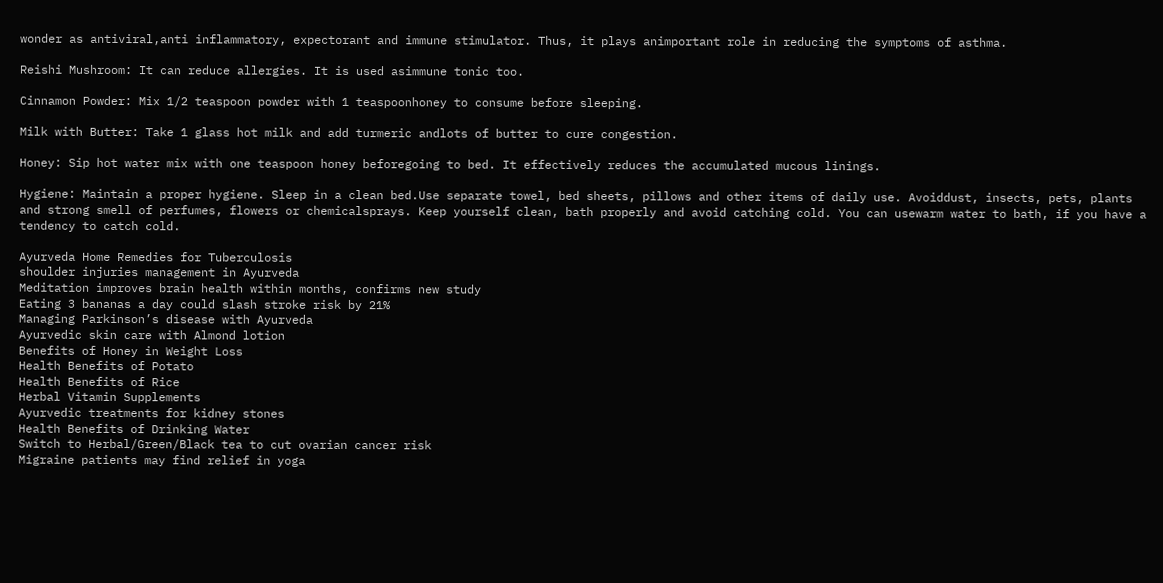wonder as antiviral,anti inflammatory, expectorant and immune stimulator. Thus, it plays animportant role in reducing the symptoms of asthma.

Reishi Mushroom: It can reduce allergies. It is used asimmune tonic too.

Cinnamon Powder: Mix 1/2 teaspoon powder with 1 teaspoonhoney to consume before sleeping.

Milk with Butter: Take 1 glass hot milk and add turmeric andlots of butter to cure congestion.

Honey: Sip hot water mix with one teaspoon honey beforegoing to bed. It effectively reduces the accumulated mucous linings.

Hygiene: Maintain a proper hygiene. Sleep in a clean bed.Use separate towel, bed sheets, pillows and other items of daily use. Avoiddust, insects, pets, plants and strong smell of perfumes, flowers or chemicalsprays. Keep yourself clean, bath properly and avoid catching cold. You can usewarm water to bath, if you have a tendency to catch cold.

Ayurveda Home Remedies for Tuberculosis
shoulder injuries management in Ayurveda
Meditation improves brain health within months, confirms new study
Eating 3 bananas a day could slash stroke risk by 21%
Managing Parkinson’s disease with Ayurveda
Ayurvedic skin care with Almond lotion
Benefits of Honey in Weight Loss
Health Benefits of Potato
Health Benefits of Rice
Herbal Vitamin Supplements
Ayurvedic treatments for kidney stones
Health Benefits of Drinking Water
Switch to Herbal/Green/Black tea to cut ovarian cancer risk
Migraine patients may find relief in yoga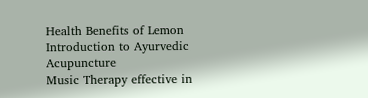Health Benefits of Lemon
Introduction to Ayurvedic Acupuncture
Music Therapy effective in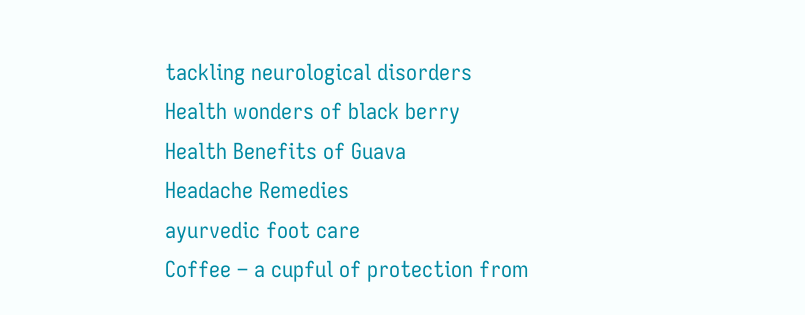tackling neurological disorders
Health wonders of black berry
Health Benefits of Guava
Headache Remedies
ayurvedic foot care
Coffee – a cupful of protection from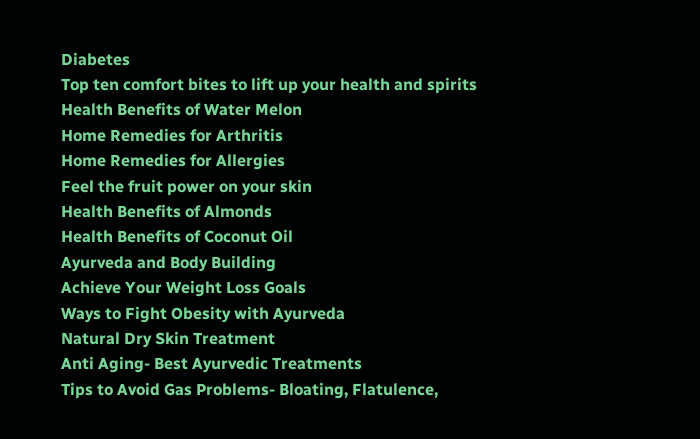Diabetes
Top ten comfort bites to lift up your health and spirits
Health Benefits of Water Melon
Home Remedies for Arthritis
Home Remedies for Allergies
Feel the fruit power on your skin
Health Benefits of Almonds
Health Benefits of Coconut Oil
Ayurveda and Body Building
Achieve Your Weight Loss Goals
Ways to Fight Obesity with Ayurveda
Natural Dry Skin Treatment
Anti Aging- Best Ayurvedic Treatments
Tips to Avoid Gas Problems- Bloating, Flatulence,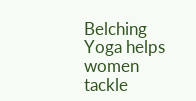Belching
Yoga helps women tackle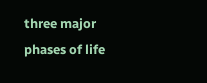three major phases of life